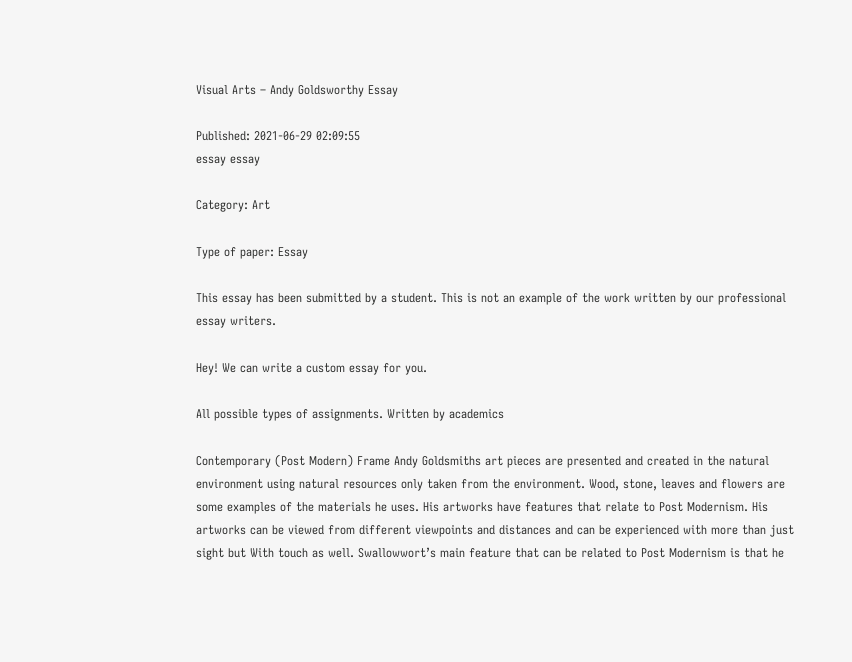Visual Arts – Andy Goldsworthy Essay

Published: 2021-06-29 02:09:55
essay essay

Category: Art

Type of paper: Essay

This essay has been submitted by a student. This is not an example of the work written by our professional essay writers.

Hey! We can write a custom essay for you.

All possible types of assignments. Written by academics

Contemporary (Post Modern) Frame Andy Goldsmiths art pieces are presented and created in the natural environment using natural resources only taken from the environment. Wood, stone, leaves and flowers are some examples of the materials he uses. His artworks have features that relate to Post Modernism. His artworks can be viewed from different viewpoints and distances and can be experienced with more than just sight but With touch as well. Swallowwort’s main feature that can be related to Post Modernism is that he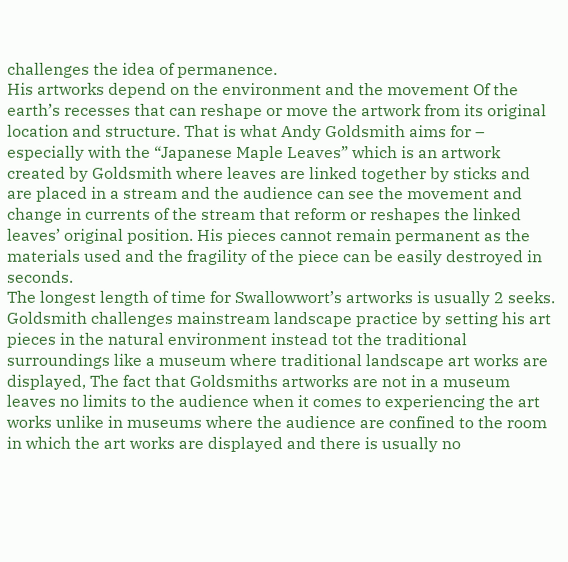challenges the idea of permanence.
His artworks depend on the environment and the movement Of the earth’s recesses that can reshape or move the artwork from its original location and structure. That is what Andy Goldsmith aims for – especially with the “Japanese Maple Leaves” which is an artwork created by Goldsmith where leaves are linked together by sticks and are placed in a stream and the audience can see the movement and change in currents of the stream that reform or reshapes the linked leaves’ original position. His pieces cannot remain permanent as the materials used and the fragility of the piece can be easily destroyed in seconds.
The longest length of time for Swallowwort’s artworks is usually 2 seeks. Goldsmith challenges mainstream landscape practice by setting his art pieces in the natural environment instead tot the traditional surroundings like a museum where traditional landscape art works are displayed, The fact that Goldsmiths artworks are not in a museum leaves no limits to the audience when it comes to experiencing the art works unlike in museums where the audience are confined to the room in which the art works are displayed and there is usually no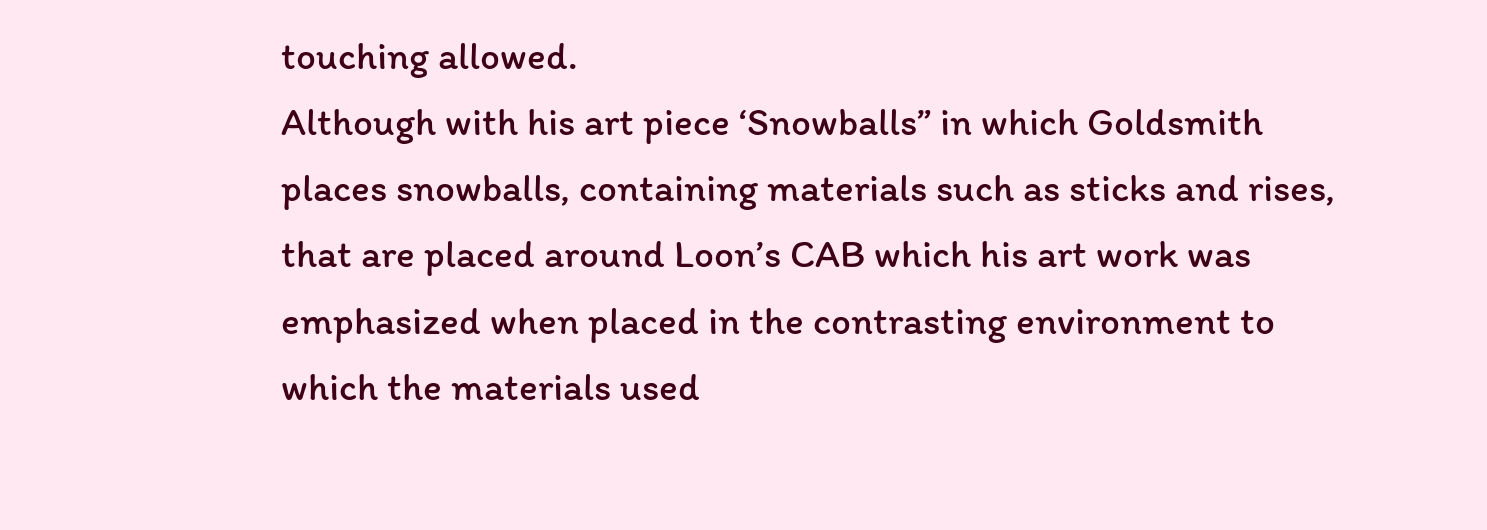touching allowed.
Although with his art piece ‘Snowballs” in which Goldsmith places snowballs, containing materials such as sticks and rises, that are placed around Loon’s CAB which his art work was emphasized when placed in the contrasting environment to which the materials used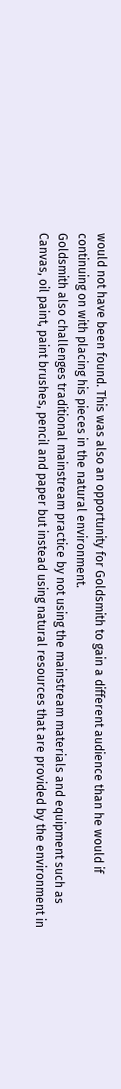would not have been found. This was also an opportunity for Goldsmith to gain a different audience than he would if continuing on with placing his pieces in the natural environment.
Goldsmith also challenges traditional mainstream practice by not using the mainstream materials and equipment such as Canvas, oil paint, paint brushes, pencil and paper but instead using natural resources that are provided by the environment in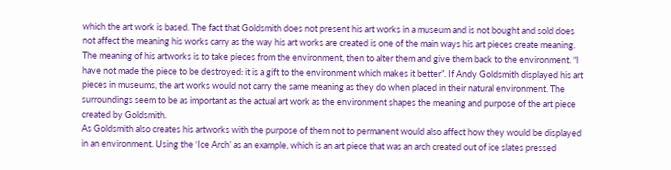which the art work is based. The fact that Goldsmith does not present his art works in a museum and is not bought and sold does not affect the meaning his works carry as the way his art works are created is one of the main ways his art pieces create meaning.
The meaning of his artworks is to take pieces from the environment, then to alter them and give them back to the environment. “l have not made the piece to be destroyed: it is a gift to the environment which makes it better”. If Andy Goldsmith displayed his art pieces in museums, the art works would not carry the same meaning as they do when placed in their natural environment. The surroundings seem to be as important as the actual art work as the environment shapes the meaning and purpose of the art piece created by Goldsmith.
As Goldsmith also creates his artworks with the purpose of them not to permanent would also affect how they would be displayed in an environment. Using the ‘Ice Arch’ as an example, which is an art piece that was an arch created out of ice slates pressed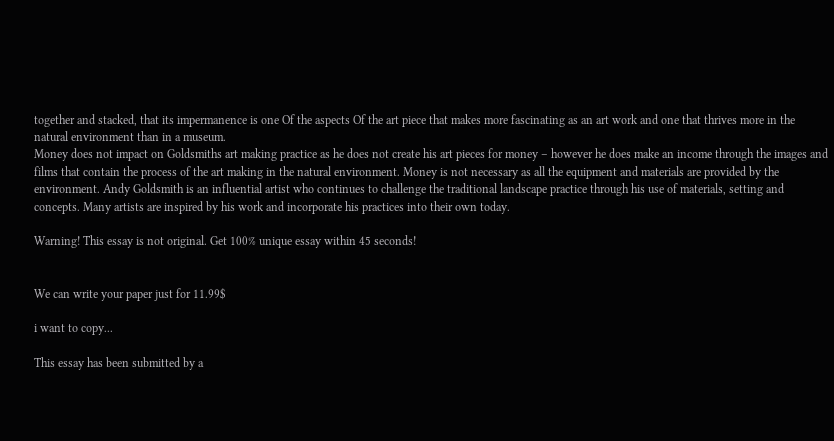together and stacked, that its impermanence is one Of the aspects Of the art piece that makes more fascinating as an art work and one that thrives more in the natural environment than in a museum.
Money does not impact on Goldsmiths art making practice as he does not create his art pieces for money – however he does make an income through the images and films that contain the process of the art making in the natural environment. Money is not necessary as all the equipment and materials are provided by the environment. Andy Goldsmith is an influential artist who continues to challenge the traditional landscape practice through his use of materials, setting and concepts. Many artists are inspired by his work and incorporate his practices into their own today.

Warning! This essay is not original. Get 100% unique essay within 45 seconds!


We can write your paper just for 11.99$

i want to copy...

This essay has been submitted by a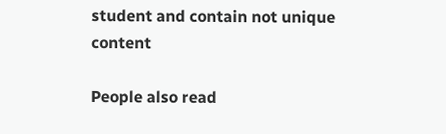student and contain not unique content

People also read